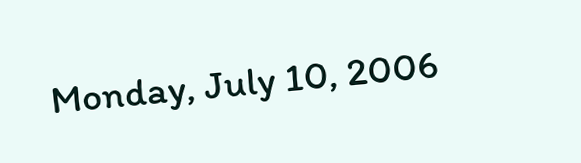Monday, July 10, 2006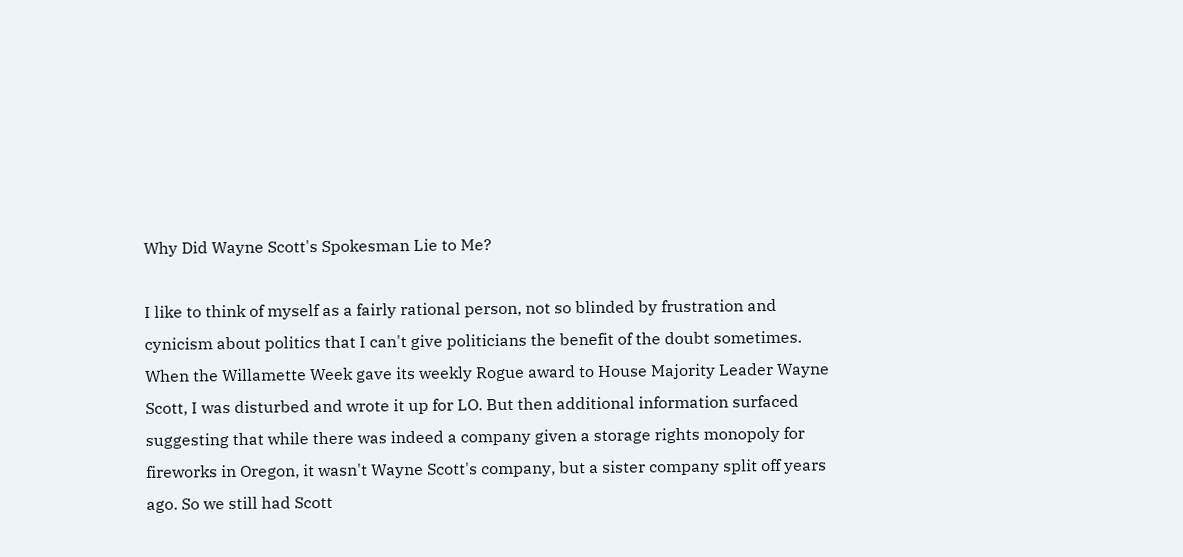Why Did Wayne Scott's Spokesman Lie to Me?

I like to think of myself as a fairly rational person, not so blinded by frustration and cynicism about politics that I can't give politicians the benefit of the doubt sometimes. When the Willamette Week gave its weekly Rogue award to House Majority Leader Wayne Scott, I was disturbed and wrote it up for LO. But then additional information surfaced suggesting that while there was indeed a company given a storage rights monopoly for fireworks in Oregon, it wasn't Wayne Scott's company, but a sister company split off years ago. So we still had Scott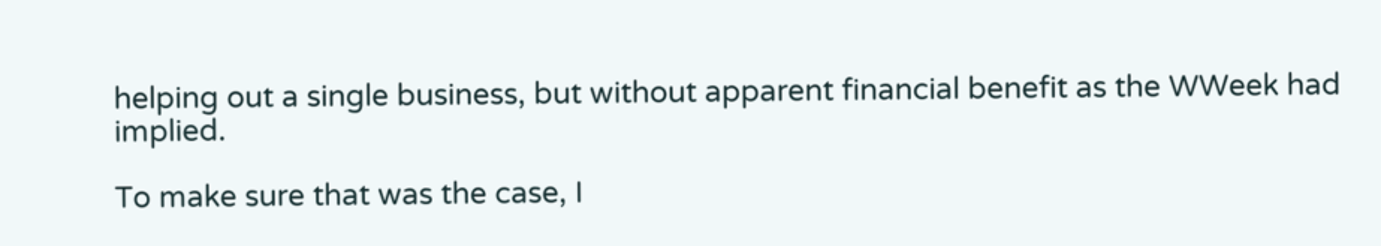helping out a single business, but without apparent financial benefit as the WWeek had implied.

To make sure that was the case, I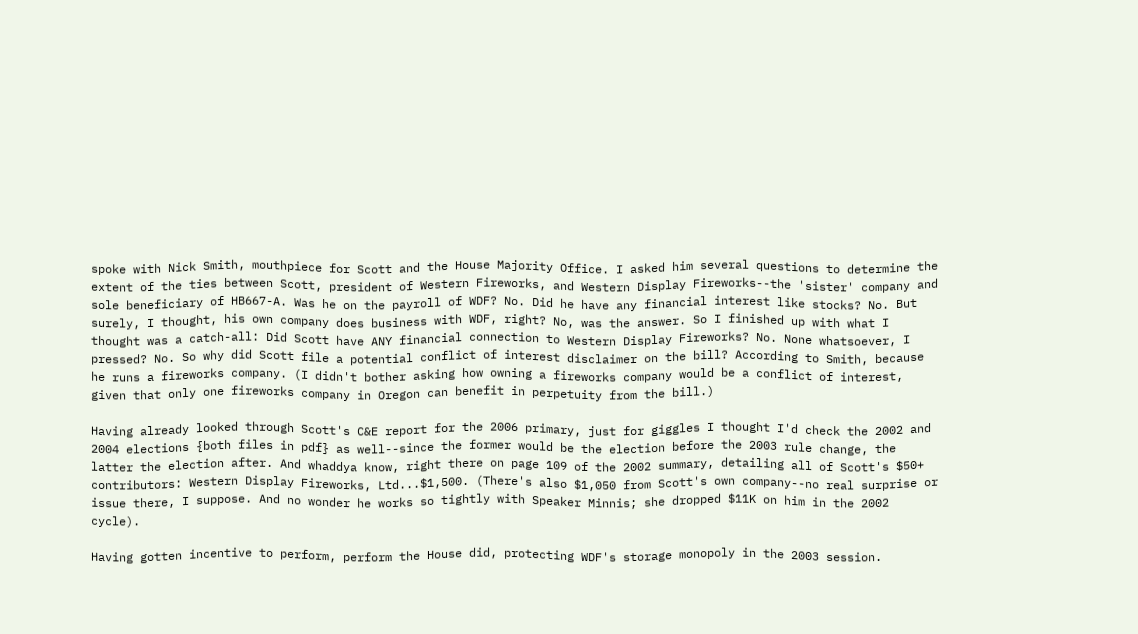spoke with Nick Smith, mouthpiece for Scott and the House Majority Office. I asked him several questions to determine the extent of the ties between Scott, president of Western Fireworks, and Western Display Fireworks--the 'sister' company and sole beneficiary of HB667-A. Was he on the payroll of WDF? No. Did he have any financial interest like stocks? No. But surely, I thought, his own company does business with WDF, right? No, was the answer. So I finished up with what I thought was a catch-all: Did Scott have ANY financial connection to Western Display Fireworks? No. None whatsoever, I pressed? No. So why did Scott file a potential conflict of interest disclaimer on the bill? According to Smith, because he runs a fireworks company. (I didn't bother asking how owning a fireworks company would be a conflict of interest, given that only one fireworks company in Oregon can benefit in perpetuity from the bill.)

Having already looked through Scott's C&E report for the 2006 primary, just for giggles I thought I'd check the 2002 and 2004 elections {both files in pdf} as well--since the former would be the election before the 2003 rule change, the latter the election after. And whaddya know, right there on page 109 of the 2002 summary, detailing all of Scott's $50+ contributors: Western Display Fireworks, Ltd...$1,500. (There's also $1,050 from Scott's own company--no real surprise or issue there, I suppose. And no wonder he works so tightly with Speaker Minnis; she dropped $11K on him in the 2002 cycle).

Having gotten incentive to perform, perform the House did, protecting WDF's storage monopoly in the 2003 session.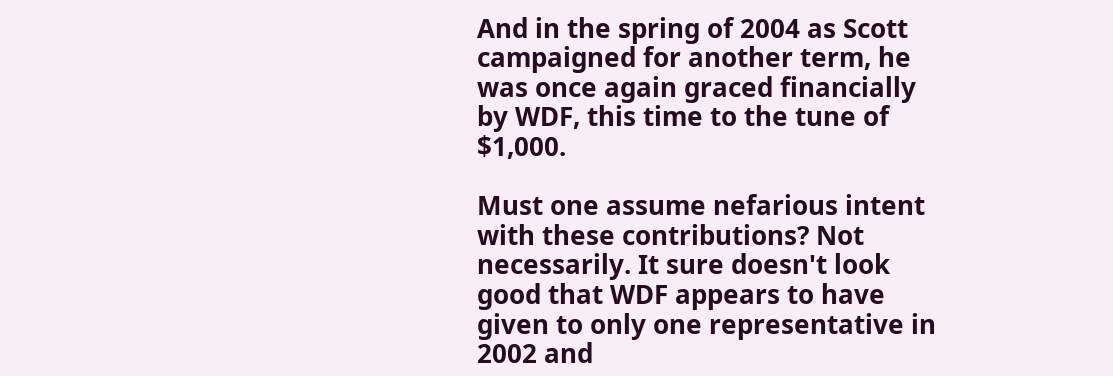And in the spring of 2004 as Scott campaigned for another term, he was once again graced financially by WDF, this time to the tune of $1,000.

Must one assume nefarious intent with these contributions? Not necessarily. It sure doesn't look good that WDF appears to have given to only one representative in 2002 and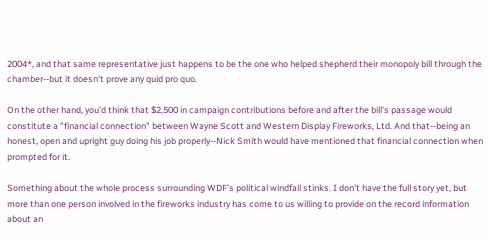2004*, and that same representative just happens to be the one who helped shepherd their monopoly bill through the chamber--but it doesn't prove any quid pro quo.

On the other hand, you'd think that $2,500 in campaign contributions before and after the bill's passage would constitute a "financial connection" between Wayne Scott and Western Display Fireworks, Ltd. And that--being an honest, open and upright guy doing his job properly--Nick Smith would have mentioned that financial connection when prompted for it.

Something about the whole process surrounding WDF's political windfall stinks. I don't have the full story yet, but more than one person involved in the fireworks industry has come to us willing to provide on the record information about an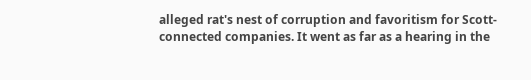alleged rat's nest of corruption and favoritism for Scott-connected companies. It went as far as a hearing in the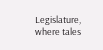Legislature, where tales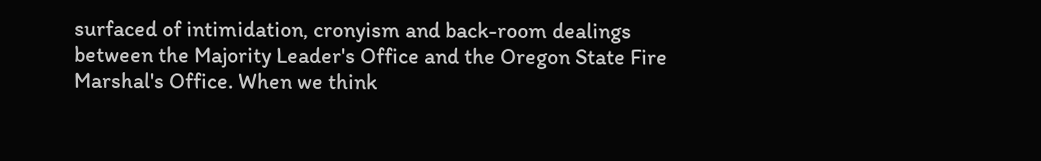surfaced of intimidation, cronyism and back-room dealings between the Majority Leader's Office and the Oregon State Fire Marshal's Office. When we think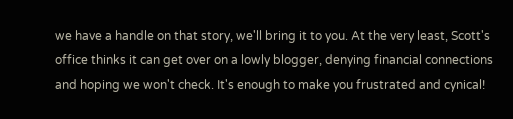we have a handle on that story, we'll bring it to you. At the very least, Scott's office thinks it can get over on a lowly blogger, denying financial connections and hoping we won't check. It's enough to make you frustrated and cynical!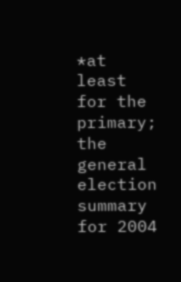*at least for the primary; the general election summary for 2004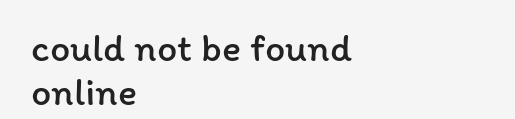could not be found online